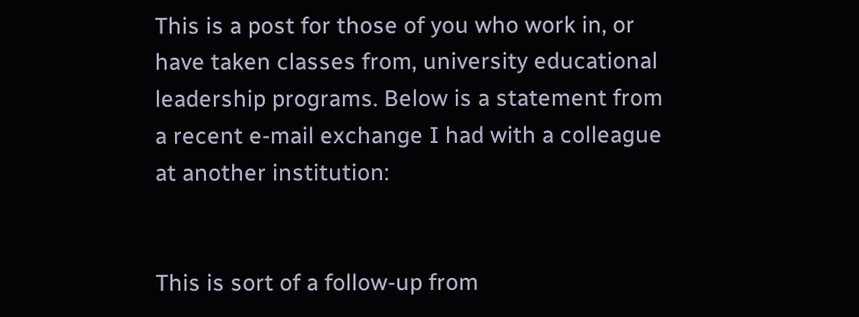This is a post for those of you who work in, or have taken classes from, university educational leadership programs. Below is a statement from a recent e-mail exchange I had with a colleague at another institution:


This is sort of a follow-up from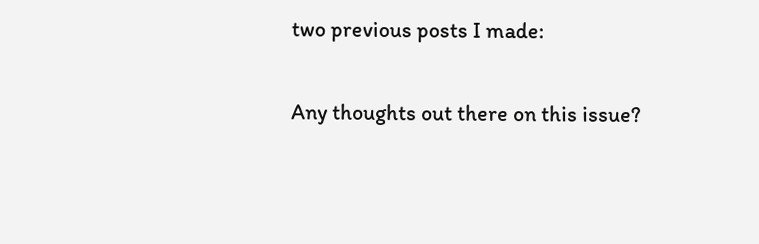two previous posts I made:

Any thoughts out there on this issue?